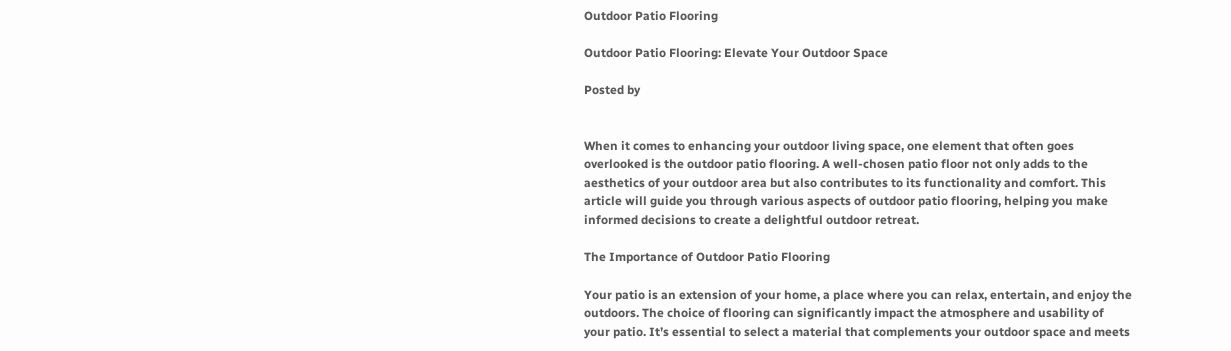Outdoor Patio Flooring

Outdoor Patio Flooring: Elevate Your Outdoor Space

Posted by


When it comes to enhancing your outdoor living space, one element that often goes overlooked is the outdoor patio flooring. A well-chosen patio floor not only adds to the aesthetics of your outdoor area but also contributes to its functionality and comfort. This article will guide you through various aspects of outdoor patio flooring, helping you make informed decisions to create a delightful outdoor retreat.

The Importance of Outdoor Patio Flooring

Your patio is an extension of your home, a place where you can relax, entertain, and enjoy the outdoors. The choice of flooring can significantly impact the atmosphere and usability of your patio. It’s essential to select a material that complements your outdoor space and meets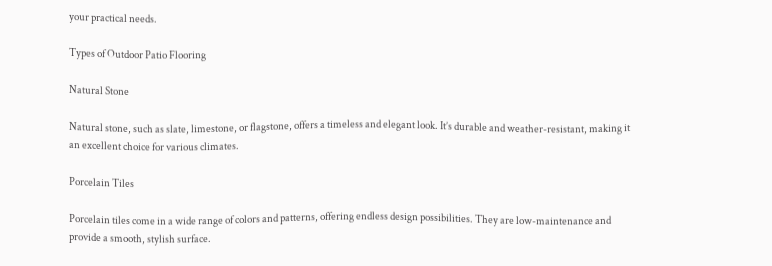your practical needs.

Types of Outdoor Patio Flooring

Natural Stone

Natural stone, such as slate, limestone, or flagstone, offers a timeless and elegant look. It’s durable and weather-resistant, making it an excellent choice for various climates.

Porcelain Tiles

Porcelain tiles come in a wide range of colors and patterns, offering endless design possibilities. They are low-maintenance and provide a smooth, stylish surface.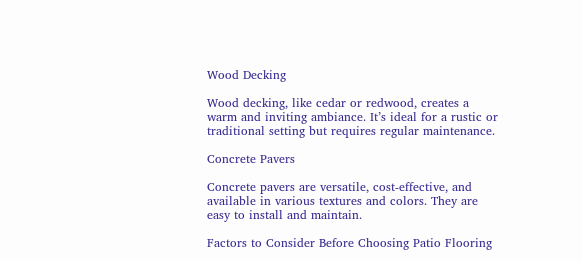Wood Decking

Wood decking, like cedar or redwood, creates a warm and inviting ambiance. It’s ideal for a rustic or traditional setting but requires regular maintenance.

Concrete Pavers

Concrete pavers are versatile, cost-effective, and available in various textures and colors. They are easy to install and maintain.

Factors to Consider Before Choosing Patio Flooring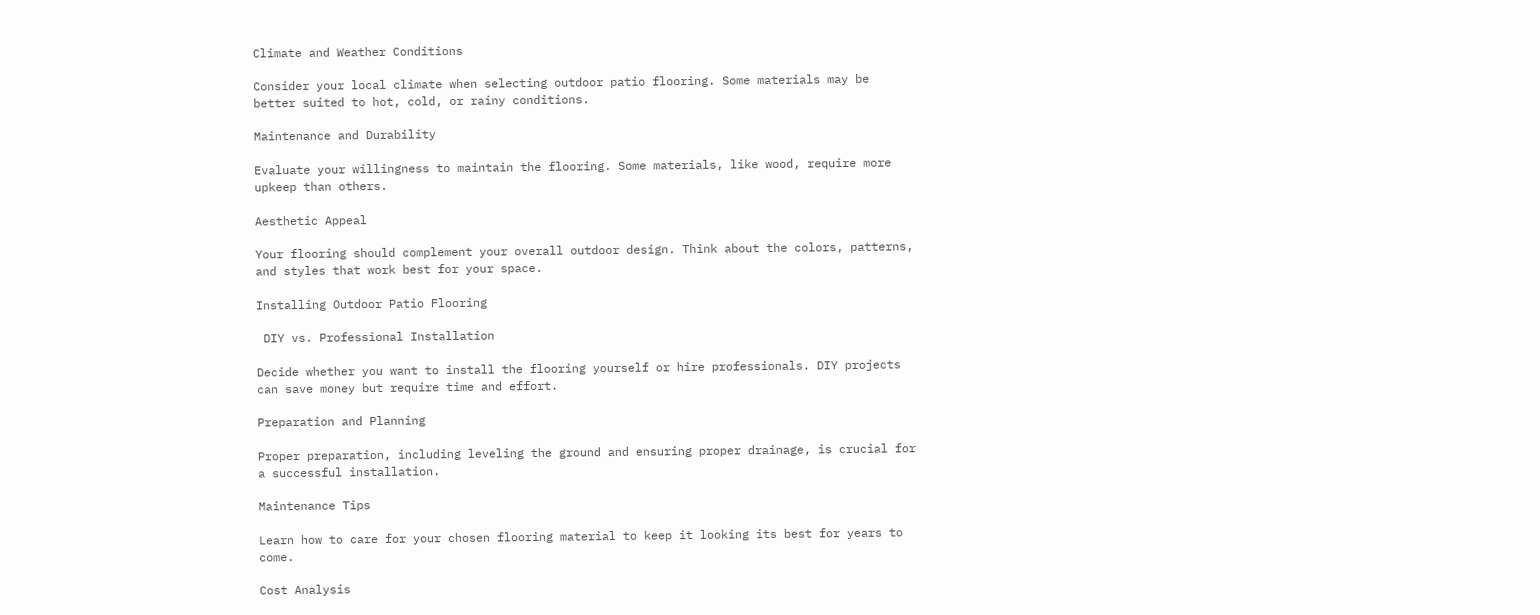Climate and Weather Conditions

Consider your local climate when selecting outdoor patio flooring. Some materials may be better suited to hot, cold, or rainy conditions.

Maintenance and Durability

Evaluate your willingness to maintain the flooring. Some materials, like wood, require more upkeep than others.

Aesthetic Appeal

Your flooring should complement your overall outdoor design. Think about the colors, patterns, and styles that work best for your space.

Installing Outdoor Patio Flooring

 DIY vs. Professional Installation

Decide whether you want to install the flooring yourself or hire professionals. DIY projects can save money but require time and effort.

Preparation and Planning

Proper preparation, including leveling the ground and ensuring proper drainage, is crucial for a successful installation.

Maintenance Tips

Learn how to care for your chosen flooring material to keep it looking its best for years to come.

Cost Analysis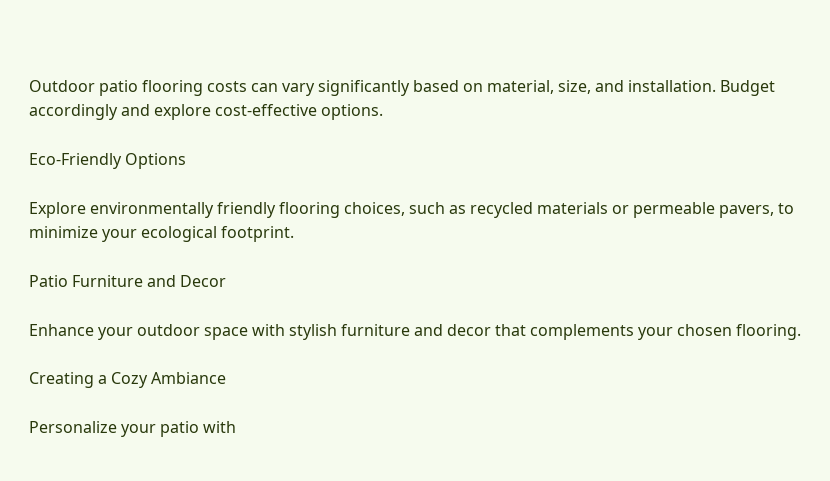Outdoor patio flooring costs can vary significantly based on material, size, and installation. Budget accordingly and explore cost-effective options.

Eco-Friendly Options

Explore environmentally friendly flooring choices, such as recycled materials or permeable pavers, to minimize your ecological footprint.

Patio Furniture and Decor

Enhance your outdoor space with stylish furniture and decor that complements your chosen flooring.

Creating a Cozy Ambiance

Personalize your patio with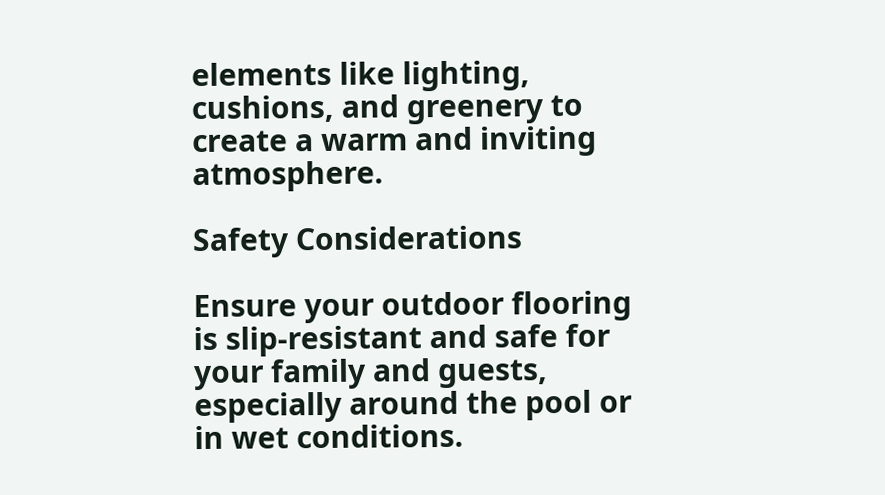elements like lighting, cushions, and greenery to create a warm and inviting atmosphere.

Safety Considerations

Ensure your outdoor flooring is slip-resistant and safe for your family and guests, especially around the pool or in wet conditions.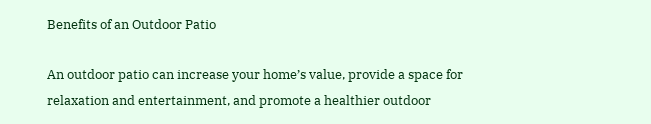Benefits of an Outdoor Patio

An outdoor patio can increase your home’s value, provide a space for relaxation and entertainment, and promote a healthier outdoor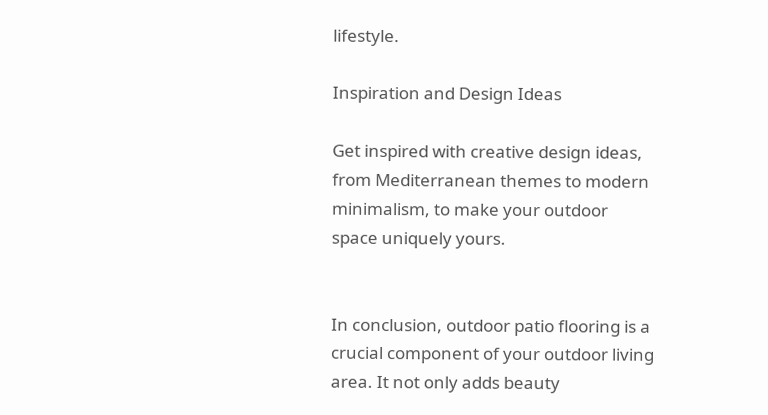lifestyle.

Inspiration and Design Ideas

Get inspired with creative design ideas, from Mediterranean themes to modern minimalism, to make your outdoor space uniquely yours.


In conclusion, outdoor patio flooring is a crucial component of your outdoor living area. It not only adds beauty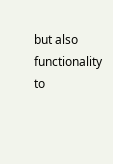but also functionality to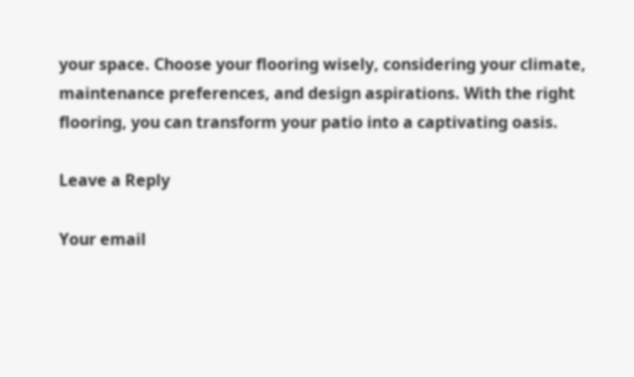your space. Choose your flooring wisely, considering your climate, maintenance preferences, and design aspirations. With the right flooring, you can transform your patio into a captivating oasis.

Leave a Reply

Your email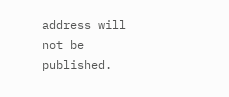address will not be published.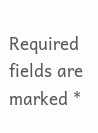Required fields are marked *